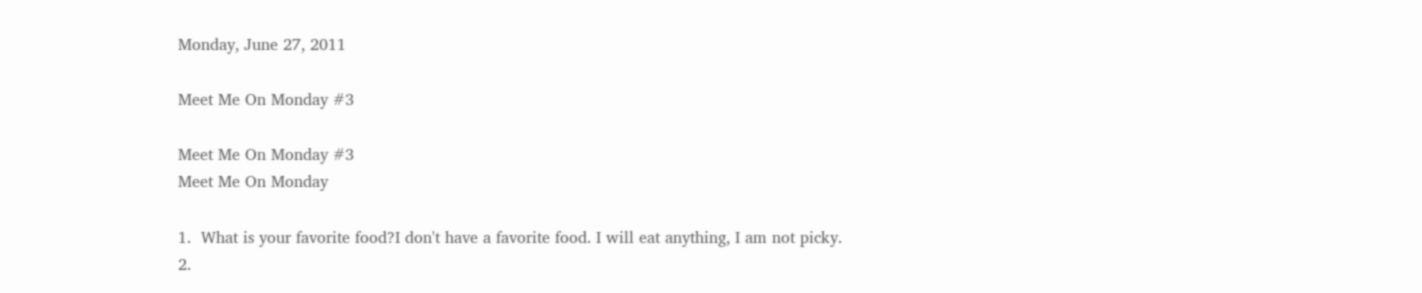Monday, June 27, 2011

Meet Me On Monday #3

Meet Me On Monday #3
Meet Me On Monday

1.  What is your favorite food?I don't have a favorite food. I will eat anything, I am not picky.
2.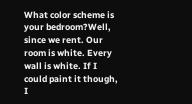What color scheme is your bedroom?Well, since we rent. Our room is white. Every wall is white. If I could paint it though, I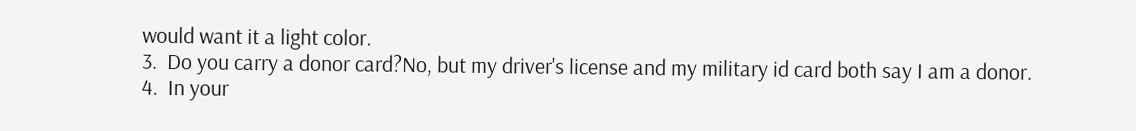would want it a light color.
3.  Do you carry a donor card?No, but my driver's license and my military id card both say I am a donor.
4.  In your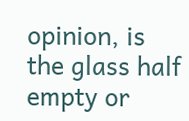opinion, is the glass half empty or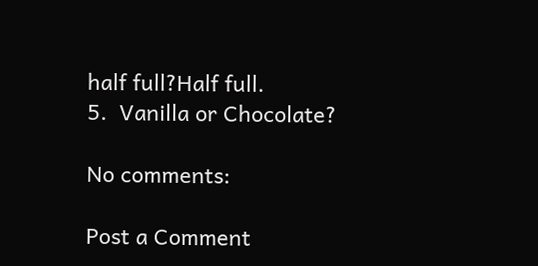half full?Half full.
5.  Vanilla or Chocolate?

No comments:

Post a Comment